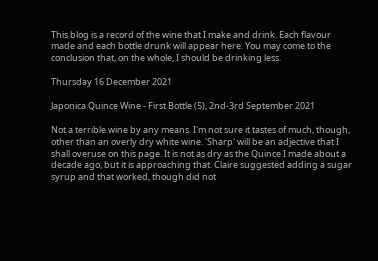This blog is a record of the wine that I make and drink. Each flavour made and each bottle drunk will appear here. You may come to the conclusion that, on the whole, I should be drinking less.

Thursday 16 December 2021

Japonica Quince Wine - First Bottle (5), 2nd-3rd September 2021

Not a terrible wine by any means. I'm not sure it tastes of much, though, other than an overly dry white wine. 'Sharp' will be an adjective that I shall overuse on this page. It is not as dry as the Quince I made about a decade ago, but it is approaching that. Claire suggested adding a sugar syrup and that worked, though did not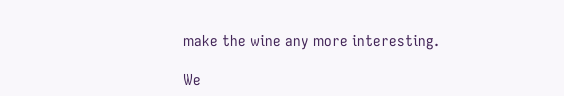make the wine any more interesting.

We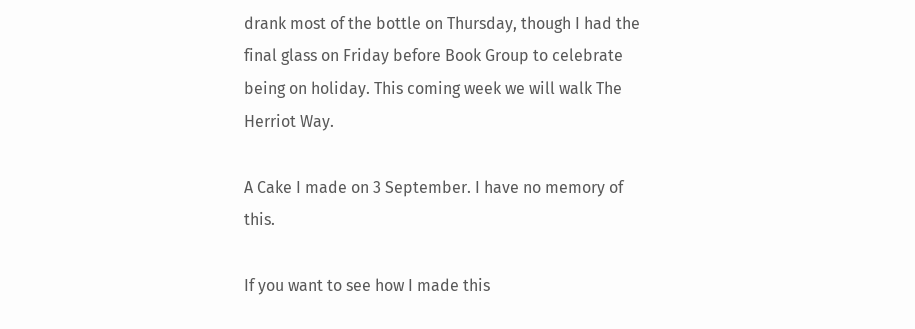drank most of the bottle on Thursday, though I had the final glass on Friday before Book Group to celebrate being on holiday. This coming week we will walk The Herriot Way.

A Cake I made on 3 September. I have no memory of this.

If you want to see how I made this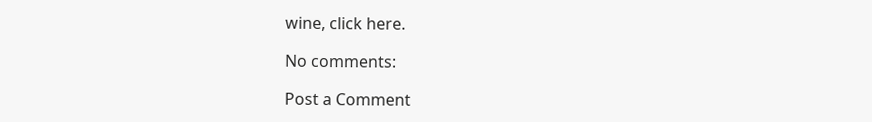wine, click here.

No comments:

Post a Comment